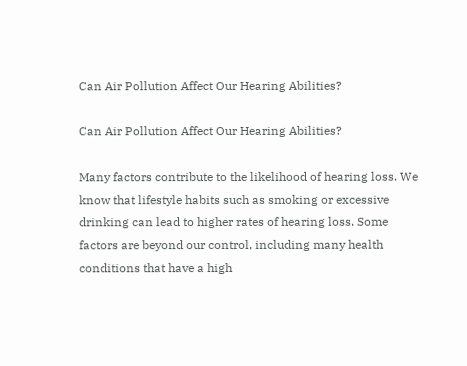Can Air Pollution Affect Our Hearing Abilities?

Can Air Pollution Affect Our Hearing Abilities?

Many factors contribute to the likelihood of hearing loss. We know that lifestyle habits such as smoking or excessive drinking can lead to higher rates of hearing loss. Some factors are beyond our control, including many health conditions that have a high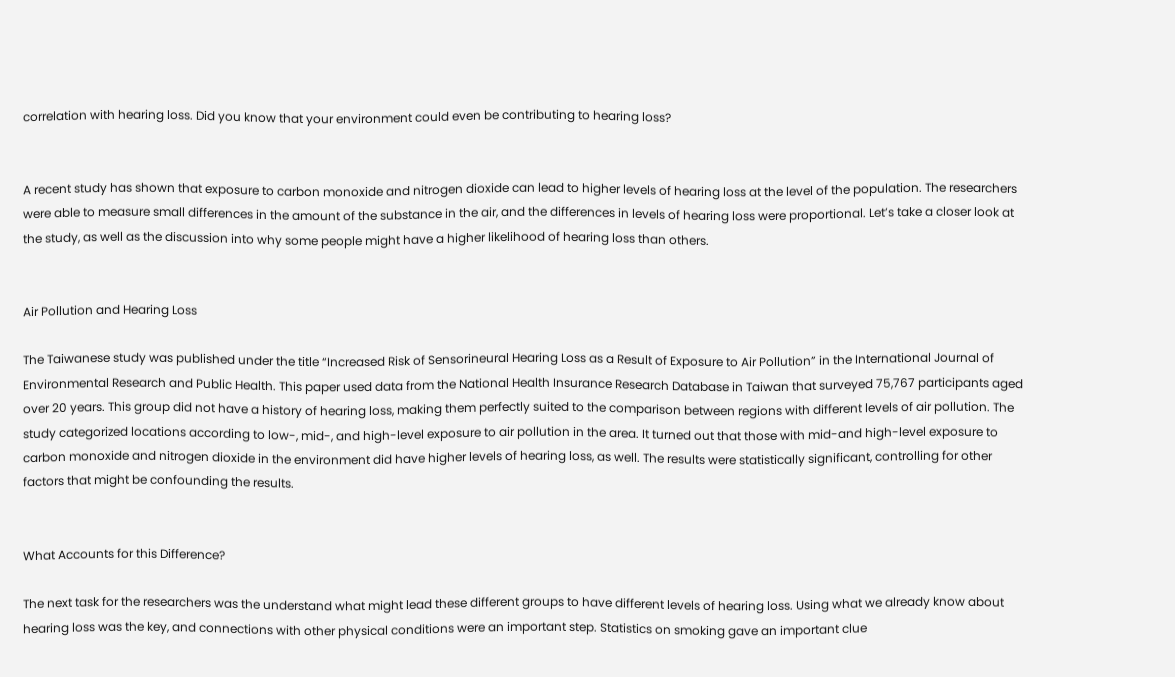correlation with hearing loss. Did you know that your environment could even be contributing to hearing loss?


A recent study has shown that exposure to carbon monoxide and nitrogen dioxide can lead to higher levels of hearing loss at the level of the population. The researchers were able to measure small differences in the amount of the substance in the air, and the differences in levels of hearing loss were proportional. Let’s take a closer look at the study, as well as the discussion into why some people might have a higher likelihood of hearing loss than others.


Air Pollution and Hearing Loss

The Taiwanese study was published under the title “Increased Risk of Sensorineural Hearing Loss as a Result of Exposure to Air Pollution” in the International Journal of Environmental Research and Public Health. This paper used data from the National Health Insurance Research Database in Taiwan that surveyed 75,767 participants aged over 20 years. This group did not have a history of hearing loss, making them perfectly suited to the comparison between regions with different levels of air pollution. The study categorized locations according to low-, mid-, and high-level exposure to air pollution in the area. It turned out that those with mid-and high-level exposure to carbon monoxide and nitrogen dioxide in the environment did have higher levels of hearing loss, as well. The results were statistically significant, controlling for other factors that might be confounding the results.


What Accounts for this Difference?

The next task for the researchers was the understand what might lead these different groups to have different levels of hearing loss. Using what we already know about hearing loss was the key, and connections with other physical conditions were an important step. Statistics on smoking gave an important clue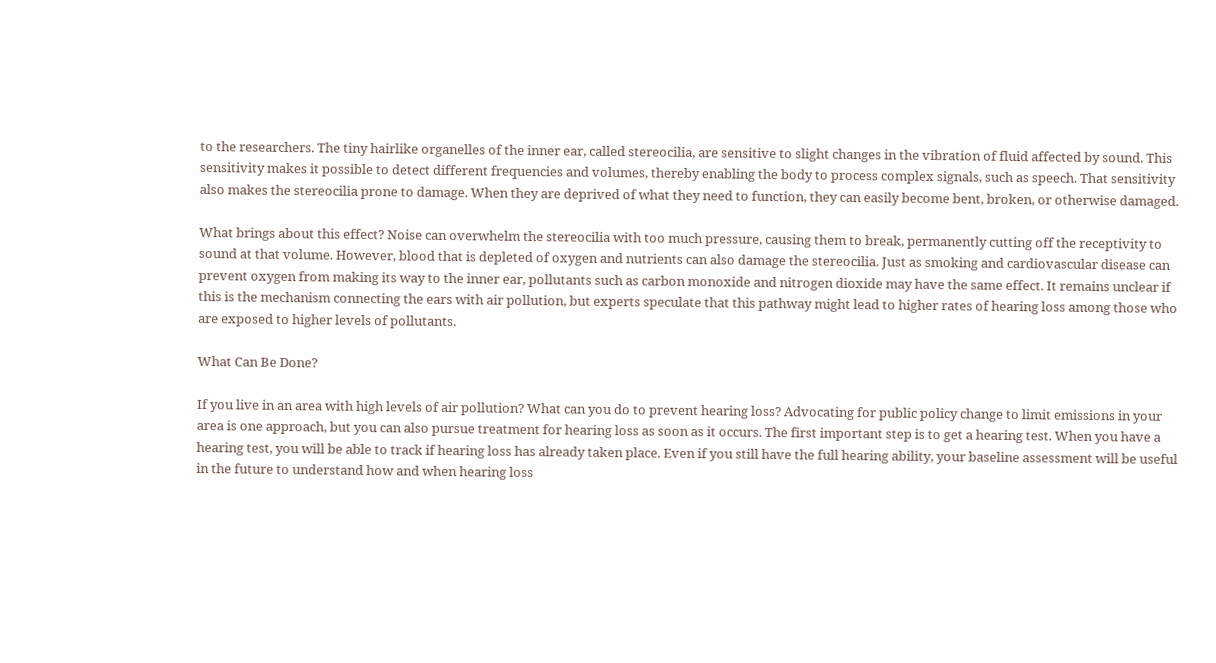to the researchers. The tiny hairlike organelles of the inner ear, called stereocilia, are sensitive to slight changes in the vibration of fluid affected by sound. This sensitivity makes it possible to detect different frequencies and volumes, thereby enabling the body to process complex signals, such as speech. That sensitivity also makes the stereocilia prone to damage. When they are deprived of what they need to function, they can easily become bent, broken, or otherwise damaged.

What brings about this effect? Noise can overwhelm the stereocilia with too much pressure, causing them to break, permanently cutting off the receptivity to sound at that volume. However, blood that is depleted of oxygen and nutrients can also damage the stereocilia. Just as smoking and cardiovascular disease can prevent oxygen from making its way to the inner ear, pollutants such as carbon monoxide and nitrogen dioxide may have the same effect. It remains unclear if this is the mechanism connecting the ears with air pollution, but experts speculate that this pathway might lead to higher rates of hearing loss among those who are exposed to higher levels of pollutants.

What Can Be Done?

If you live in an area with high levels of air pollution? What can you do to prevent hearing loss? Advocating for public policy change to limit emissions in your area is one approach, but you can also pursue treatment for hearing loss as soon as it occurs. The first important step is to get a hearing test. When you have a hearing test, you will be able to track if hearing loss has already taken place. Even if you still have the full hearing ability, your baseline assessment will be useful in the future to understand how and when hearing loss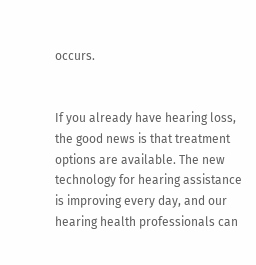occurs.


If you already have hearing loss, the good news is that treatment options are available. The new technology for hearing assistance is improving every day, and our hearing health professionals can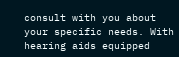consult with you about your specific needs. With hearing aids equipped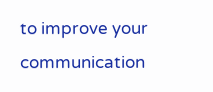to improve your communication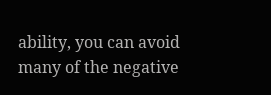ability, you can avoid many of the negative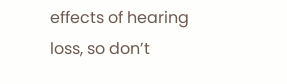effects of hearing loss, so don’t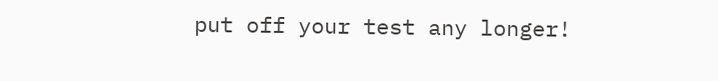put off your test any longer!